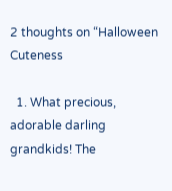2 thoughts on “Halloween Cuteness

  1. What precious, adorable darling grandkids! The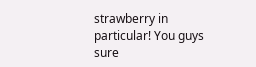strawberry in particular! You guys sure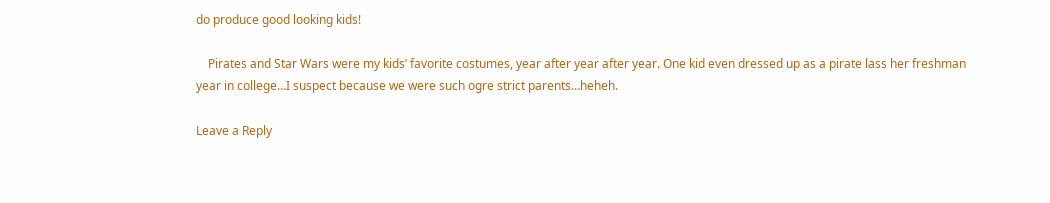do produce good looking kids!

    Pirates and Star Wars were my kids’ favorite costumes, year after year after year. One kid even dressed up as a pirate lass her freshman year in college…I suspect because we were such ogre strict parents…heheh.

Leave a Reply